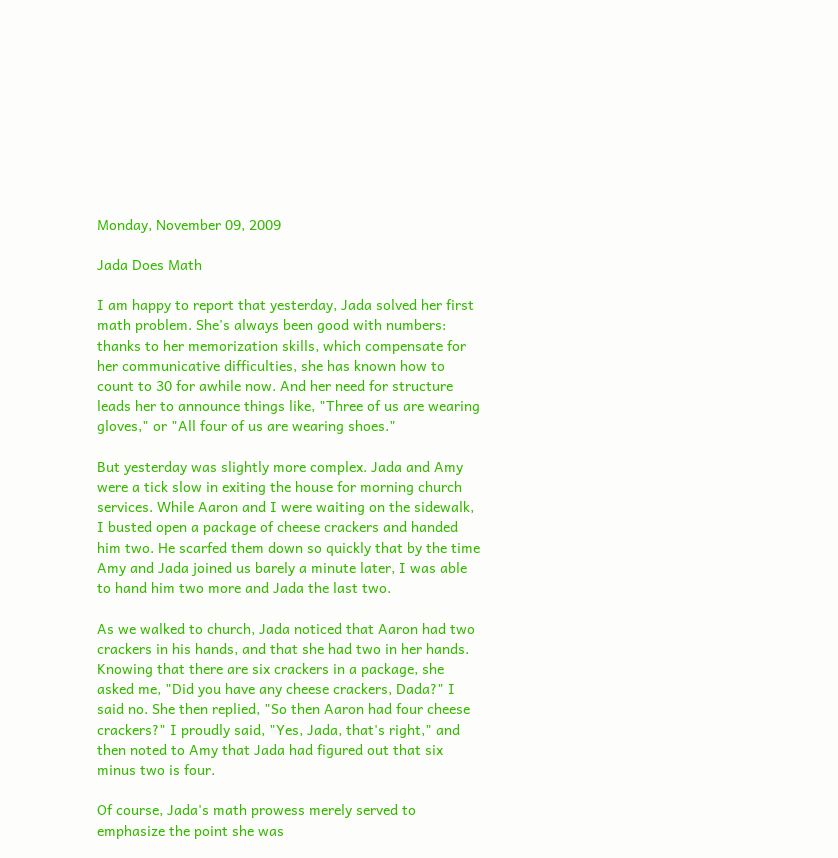Monday, November 09, 2009

Jada Does Math

I am happy to report that yesterday, Jada solved her first math problem. She's always been good with numbers: thanks to her memorization skills, which compensate for her communicative difficulties, she has known how to count to 30 for awhile now. And her need for structure leads her to announce things like, "Three of us are wearing gloves," or "All four of us are wearing shoes."

But yesterday was slightly more complex. Jada and Amy were a tick slow in exiting the house for morning church services. While Aaron and I were waiting on the sidewalk, I busted open a package of cheese crackers and handed him two. He scarfed them down so quickly that by the time Amy and Jada joined us barely a minute later, I was able to hand him two more and Jada the last two.

As we walked to church, Jada noticed that Aaron had two crackers in his hands, and that she had two in her hands. Knowing that there are six crackers in a package, she asked me, "Did you have any cheese crackers, Dada?" I said no. She then replied, "So then Aaron had four cheese crackers?" I proudly said, "Yes, Jada, that's right," and then noted to Amy that Jada had figured out that six minus two is four.

Of course, Jada's math prowess merely served to emphasize the point she was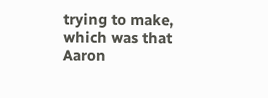trying to make, which was that Aaron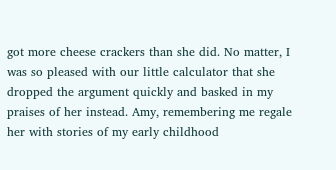got more cheese crackers than she did. No matter, I was so pleased with our little calculator that she dropped the argument quickly and basked in my praises of her instead. Amy, remembering me regale her with stories of my early childhood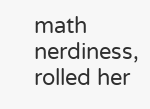math nerdiness, rolled her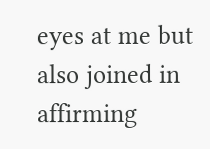eyes at me but also joined in affirming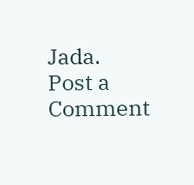Jada.
Post a Comment